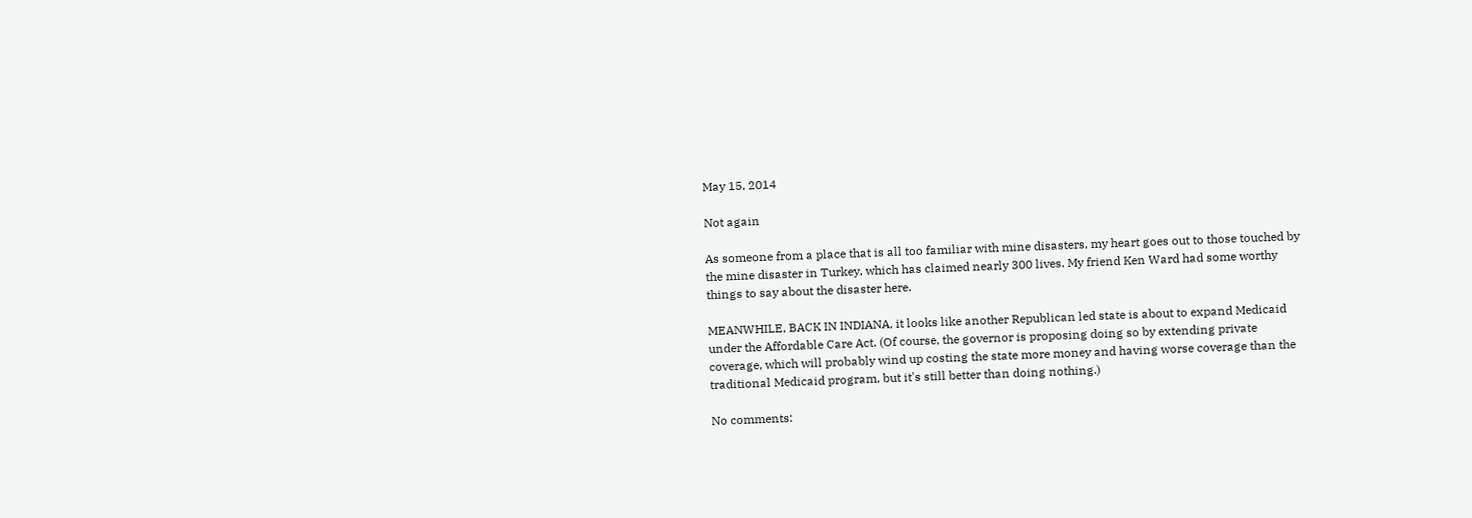May 15, 2014

Not again

As someone from a place that is all too familiar with mine disasters, my heart goes out to those touched by the mine disaster in Turkey, which has claimed nearly 300 lives. My friend Ken Ward had some worthy things to say about the disaster here.

MEANWHILE, BACK IN INDIANA, it looks like another Republican led state is about to expand Medicaid under the Affordable Care Act. (Of course, the governor is proposing doing so by extending private coverage, which will probably wind up costing the state more money and having worse coverage than the traditional Medicaid program, but it's still better than doing nothing.)

No comments: